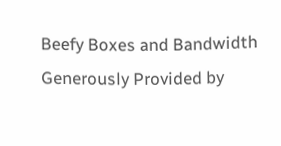Beefy Boxes and Bandwidth Generously Provided by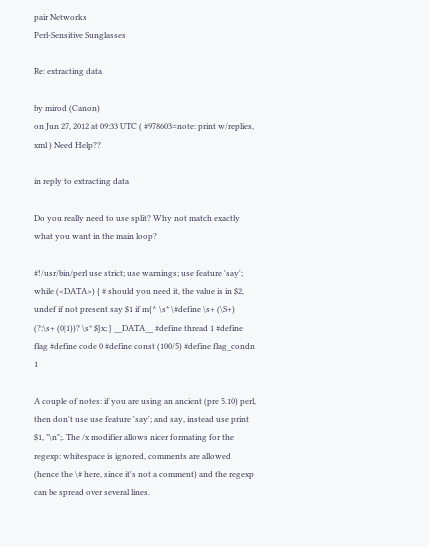pair Networks
Perl-Sensitive Sunglasses

Re: extracting data

by mirod (Canon)
on Jun 27, 2012 at 09:33 UTC ( #978603=note: print w/replies, xml ) Need Help??

in reply to extracting data

Do you really need to use split? Why not match exactly what you want in the main loop?

#!/usr/bin/perl use strict; use warnings; use feature 'say'; while (<DATA>) { # should you need it, the value is in $2, undef if not present say $1 if m{^ \s* \#define \s+ (\S+) (?:\s+ (0|1))? \s* $}x; } __DATA__ #define thread 1 #define flag #define code 0 #define const (100/5) #define flag_condn 1

A couple of notes: if you are using an ancient (pre 5.10) perl, then don't use use feature 'say'; and say, instead use print $1, "\n";. The /x modifier allows nicer formating for the regexp: whitespace is ignored, comments are allowed (hence the \# here, since it's not a comment) and the regexp can be spread over several lines.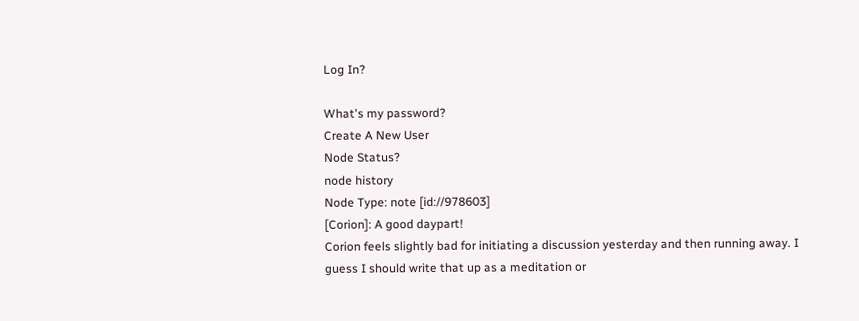Log In?

What's my password?
Create A New User
Node Status?
node history
Node Type: note [id://978603]
[Corion]: A good daypart!
Corion feels slightly bad for initiating a discussion yesterday and then running away. I guess I should write that up as a meditation or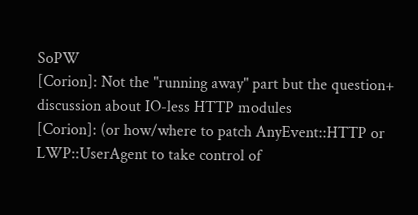SoPW
[Corion]: Not the "running away" part but the question+ discussion about IO-less HTTP modules
[Corion]: (or how/where to patch AnyEvent::HTTP or LWP::UserAgent to take control of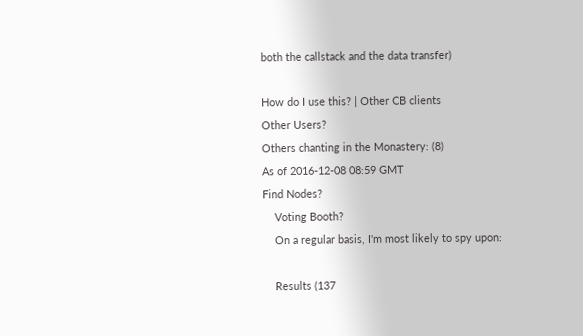both the callstack and the data transfer)

How do I use this? | Other CB clients
Other Users?
Others chanting in the Monastery: (8)
As of 2016-12-08 08:59 GMT
Find Nodes?
    Voting Booth?
    On a regular basis, I'm most likely to spy upon:

    Results (137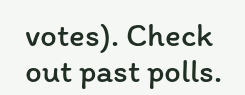votes). Check out past polls.